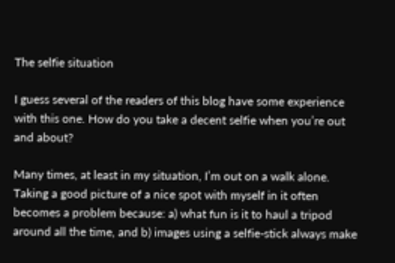The selfie situation

I guess several of the readers of this blog have some experience with this one. How do you take a decent selfie when you’re out and about?

Many times, at least in my situation, I’m out on a walk alone. Taking a good picture of a nice spot with myself in it often becomes a problem because: a) what fun is it to haul a tripod around all the time, and b) images using a selfie-stick always make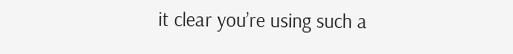it clear you’re using such a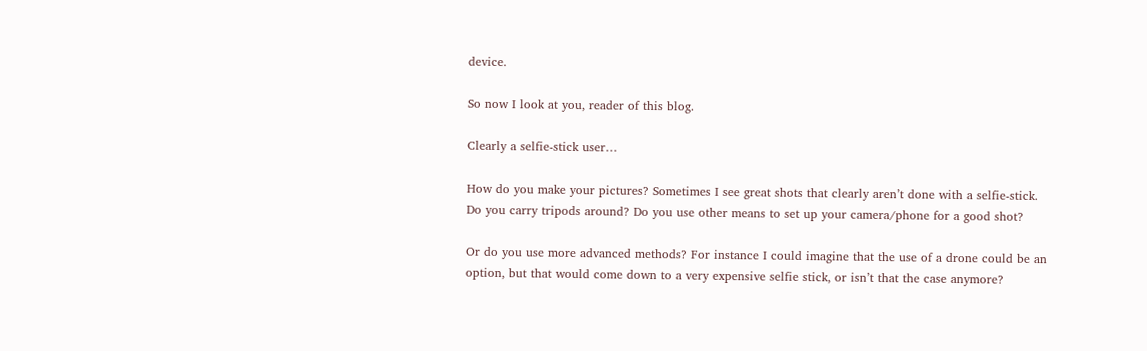device.

So now I look at you, reader of this blog.

Clearly a selfie-stick user…

How do you make your pictures? Sometimes I see great shots that clearly aren’t done with a selfie-stick. Do you carry tripods around? Do you use other means to set up your camera/phone for a good shot?

Or do you use more advanced methods? For instance I could imagine that the use of a drone could be an option, but that would come down to a very expensive selfie stick, or isn’t that the case anymore?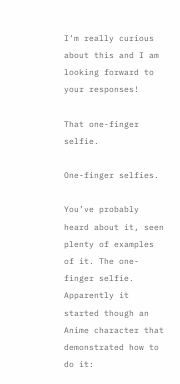I’m really curious about this and I am looking forward to your responses!

That one-finger selfie.

One-finger selfies.

You’ve probably heard about it, seen plenty of examples of it. The one-finger selfie. Apparently it started though an Anime character that demonstrated how to do it: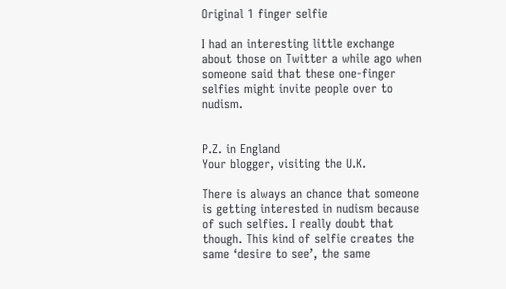Original 1 finger selfie

I had an interesting little exchange about those on Twitter a while ago when someone said that these one-finger selfies might invite people over to nudism.


P.Z. in England
Your blogger, visiting the U.K.

There is always an chance that someone is getting interested in nudism because of such selfies. I really doubt that though. This kind of selfie creates the same ‘desire to see’, the same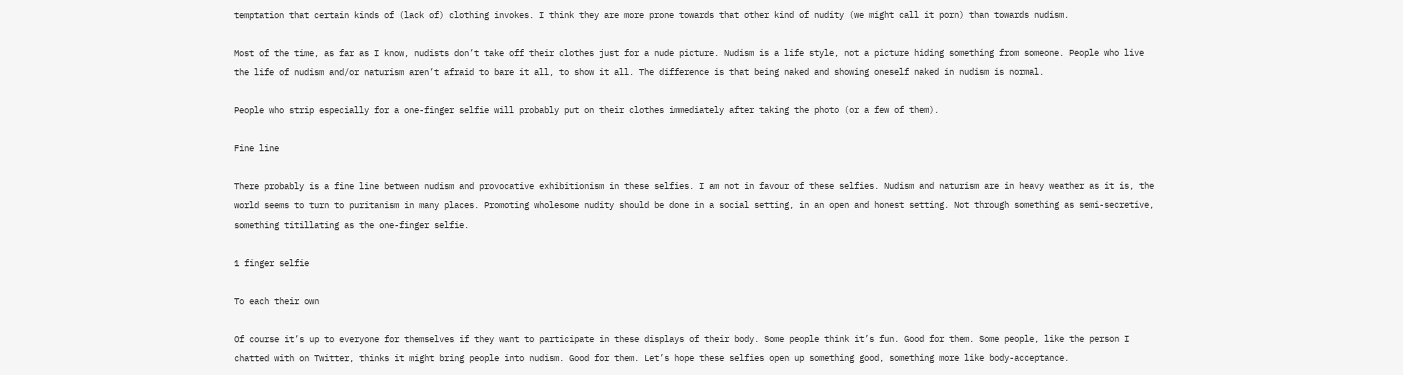temptation that certain kinds of (lack of) clothing invokes. I think they are more prone towards that other kind of nudity (we might call it porn) than towards nudism.

Most of the time, as far as I know, nudists don’t take off their clothes just for a nude picture. Nudism is a life style, not a picture hiding something from someone. People who live the life of nudism and/or naturism aren’t afraid to bare it all, to show it all. The difference is that being naked and showing oneself naked in nudism is normal.

People who strip especially for a one-finger selfie will probably put on their clothes immediately after taking the photo (or a few of them).

Fine line

There probably is a fine line between nudism and provocative exhibitionism in these selfies. I am not in favour of these selfies. Nudism and naturism are in heavy weather as it is, the world seems to turn to puritanism in many places. Promoting wholesome nudity should be done in a social setting, in an open and honest setting. Not through something as semi-secretive, something titillating as the one-finger selfie.

1 finger selfie

To each their own

Of course it’s up to everyone for themselves if they want to participate in these displays of their body. Some people think it’s fun. Good for them. Some people, like the person I chatted with on Twitter, thinks it might bring people into nudism. Good for them. Let’s hope these selfies open up something good, something more like body-acceptance.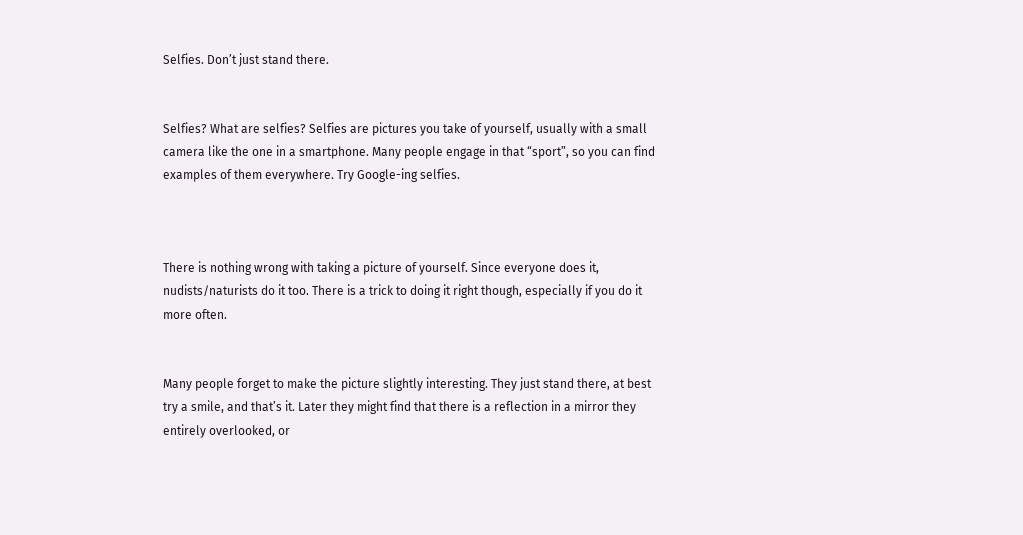Selfies. Don’t just stand there.


Selfies? What are selfies? Selfies are pictures you take of yourself, usually with a small camera like the one in a smartphone. Many people engage in that “sport”, so you can find examples of them everywhere. Try Google-ing selfies.



There is nothing wrong with taking a picture of yourself. Since everyone does it, nudists/naturists do it too. There is a trick to doing it right though, especially if you do it more often.


Many people forget to make the picture slightly interesting. They just stand there, at best try a smile, and that’s it. Later they might find that there is a reflection in a mirror they entirely overlooked, or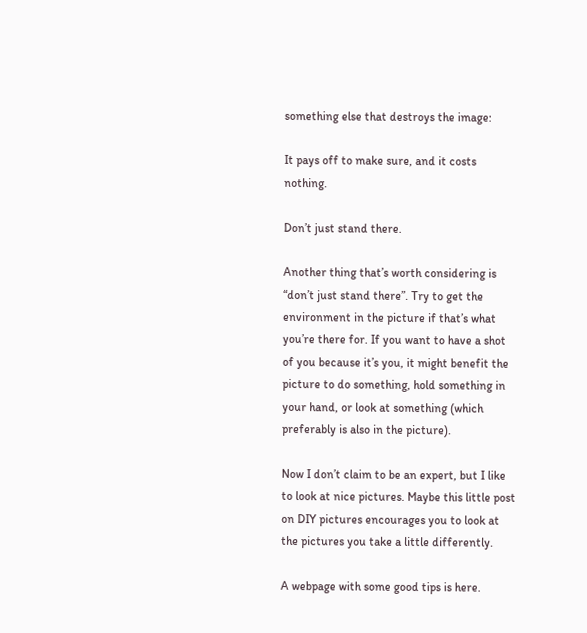something else that destroys the image:

It pays off to make sure, and it costs nothing.

Don’t just stand there.

Another thing that’s worth considering is “don’t just stand there”. Try to get the environment in the picture if that’s what you’re there for. If you want to have a shot of you because it’s you, it might benefit the picture to do something, hold something in your hand, or look at something (which preferably is also in the picture).

Now I don’t claim to be an expert, but I like to look at nice pictures. Maybe this little post on DIY pictures encourages you to look at the pictures you take a little differently.

A webpage with some good tips is here.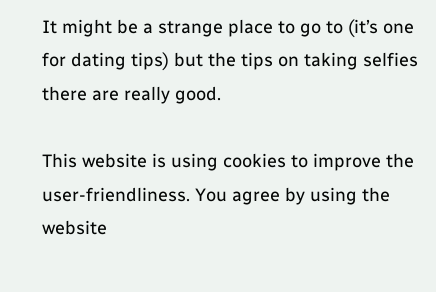It might be a strange place to go to (it’s one for dating tips) but the tips on taking selfies there are really good.

This website is using cookies to improve the user-friendliness. You agree by using the website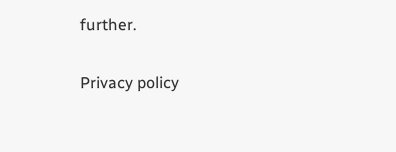further.

Privacy policy